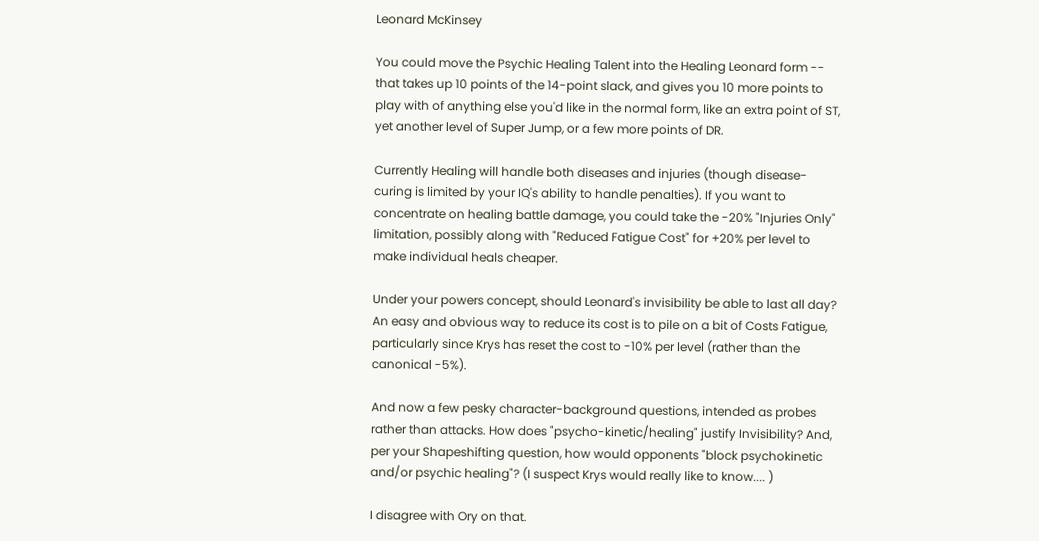Leonard McKinsey

You could move the Psychic Healing Talent into the Healing Leonard form -- that takes up 10 points of the 14-point slack, and gives you 10 more points to play with of anything else you'd like in the normal form, like an extra point of ST, yet another level of Super Jump, or a few more points of DR.

Currently Healing will handle both diseases and injuries (though disease-curing is limited by your IQ's ability to handle penalties). If you want to concentrate on healing battle damage, you could take the -20% "Injuries Only" limitation, possibly along with "Reduced Fatigue Cost" for +20% per level to make individual heals cheaper.

Under your powers concept, should Leonard's invisibility be able to last all day? An easy and obvious way to reduce its cost is to pile on a bit of Costs Fatigue, particularly since Krys has reset the cost to -10% per level (rather than the canonical -5%).

And now a few pesky character-background questions, intended as probes rather than attacks. How does "psycho-kinetic/healing" justify Invisibility? And, per your Shapeshifting question, how would opponents "block psychokinetic and/or psychic healing"? (I suspect Krys would really like to know.... )

I disagree with Ory on that.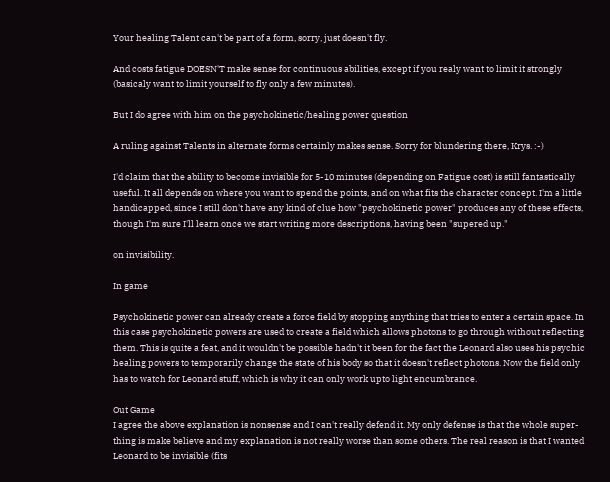Your healing Talent can't be part of a form, sorry, just doesn't fly.

And costs fatigue DOESN'T make sense for continuous abilities, except if you realy want to limit it strongly (basicaly want to limit yourself to fly only a few minutes).

But I do agree with him on the psychokinetic/healing power question

A ruling against Talents in alternate forms certainly makes sense. Sorry for blundering there, Krys. :-)

I'd claim that the ability to become invisible for 5-10 minutes (depending on Fatigue cost) is still fantastically useful. It all depends on where you want to spend the points, and on what fits the character concept. I'm a little handicapped, since I still don't have any kind of clue how "psychokinetic power" produces any of these effects, though I'm sure I'll learn once we start writing more descriptions, having been "supered up."

on invisibility.

In game

Psychokinetic power can already create a force field by stopping anything that tries to enter a certain space. In this case psychokinetic powers are used to create a field which allows photons to go through without reflecting them. This is quite a feat, and it wouldn't be possible hadn't it been for the fact the Leonard also uses his psychic healing powers to temporarily change the state of his body so that it doesn't reflect photons. Now the field only has to watch for Leonard stuff, which is why it can only work upto light encumbrance.

Out Game
I agree the above explanation is nonsense and I can't really defend it. My only defense is that the whole super-thing is make believe and my explanation is not really worse than some others. The real reason is that I wanted Leonard to be invisible (fits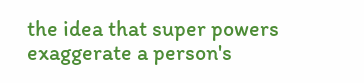the idea that super powers exaggerate a person's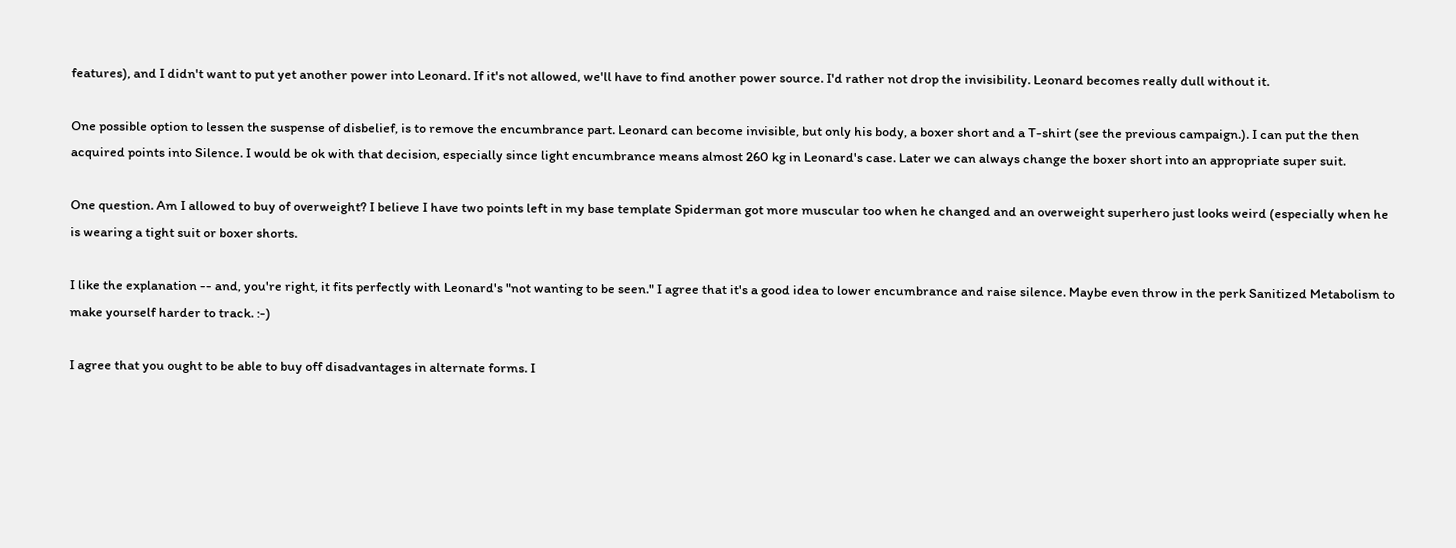features), and I didn't want to put yet another power into Leonard. If it's not allowed, we'll have to find another power source. I'd rather not drop the invisibility. Leonard becomes really dull without it.

One possible option to lessen the suspense of disbelief, is to remove the encumbrance part. Leonard can become invisible, but only his body, a boxer short and a T-shirt (see the previous campaign.). I can put the then acquired points into Silence. I would be ok with that decision, especially since light encumbrance means almost 260 kg in Leonard's case. Later we can always change the boxer short into an appropriate super suit.

One question. Am I allowed to buy of overweight? I believe I have two points left in my base template Spiderman got more muscular too when he changed and an overweight superhero just looks weird (especially when he is wearing a tight suit or boxer shorts.

I like the explanation -- and, you're right, it fits perfectly with Leonard's "not wanting to be seen." I agree that it's a good idea to lower encumbrance and raise silence. Maybe even throw in the perk Sanitized Metabolism to make yourself harder to track. :-)

I agree that you ought to be able to buy off disadvantages in alternate forms. I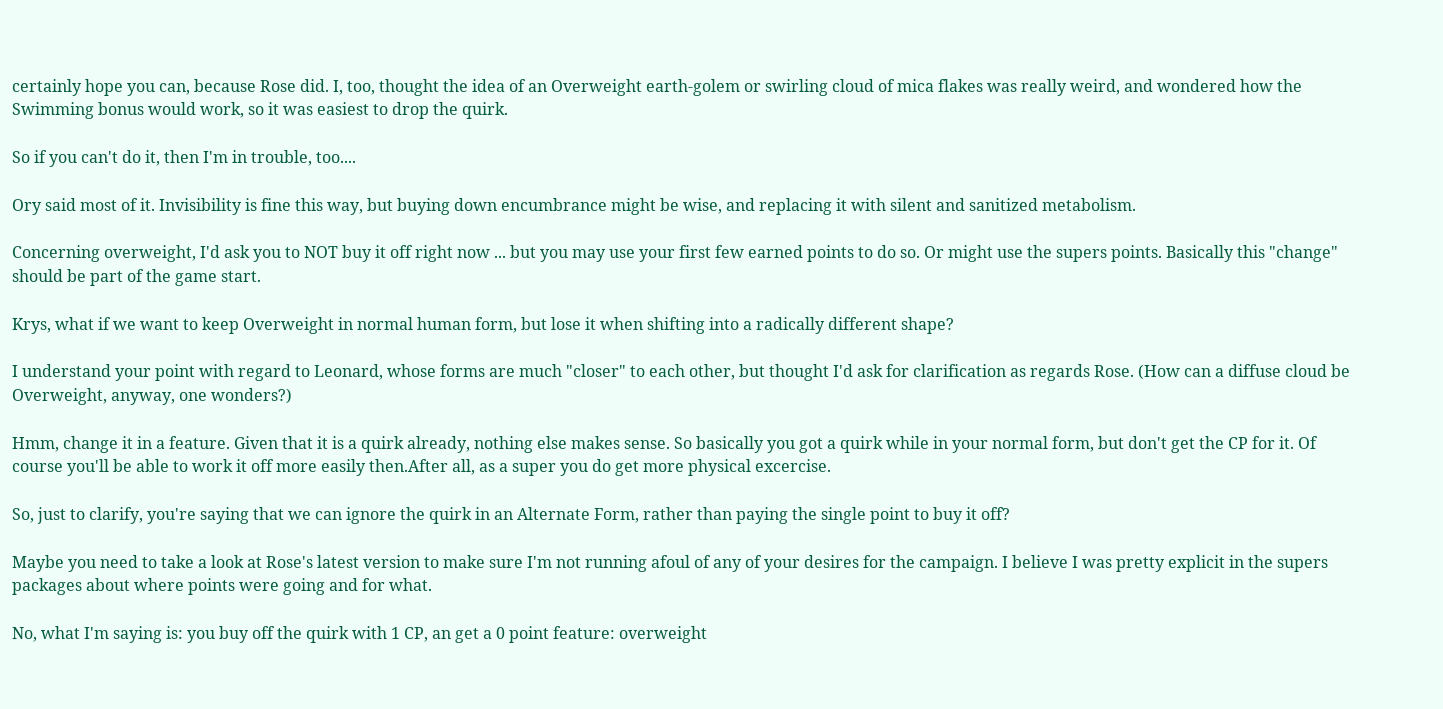certainly hope you can, because Rose did. I, too, thought the idea of an Overweight earth-golem or swirling cloud of mica flakes was really weird, and wondered how the Swimming bonus would work, so it was easiest to drop the quirk.

So if you can't do it, then I'm in trouble, too....

Ory said most of it. Invisibility is fine this way, but buying down encumbrance might be wise, and replacing it with silent and sanitized metabolism.

Concerning overweight, I'd ask you to NOT buy it off right now ... but you may use your first few earned points to do so. Or might use the supers points. Basically this "change" should be part of the game start.

Krys, what if we want to keep Overweight in normal human form, but lose it when shifting into a radically different shape?

I understand your point with regard to Leonard, whose forms are much "closer" to each other, but thought I'd ask for clarification as regards Rose. (How can a diffuse cloud be Overweight, anyway, one wonders?)

Hmm, change it in a feature. Given that it is a quirk already, nothing else makes sense. So basically you got a quirk while in your normal form, but don't get the CP for it. Of course you'll be able to work it off more easily then.After all, as a super you do get more physical excercise.

So, just to clarify, you're saying that we can ignore the quirk in an Alternate Form, rather than paying the single point to buy it off?

Maybe you need to take a look at Rose's latest version to make sure I'm not running afoul of any of your desires for the campaign. I believe I was pretty explicit in the supers packages about where points were going and for what.

No, what I'm saying is: you buy off the quirk with 1 CP, an get a 0 point feature: overweight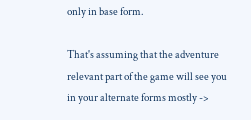only in base form.

That's assuming that the adventure relevant part of the game will see you in your alternate forms mostly ->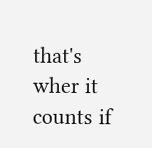that's wher it counts if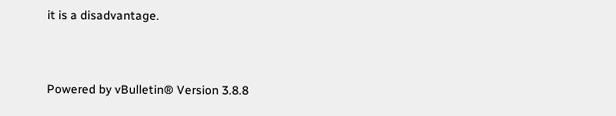it is a disadvantage.


Powered by vBulletin® Version 3.8.8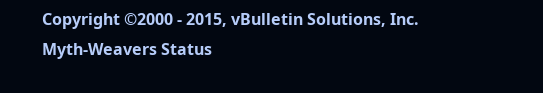Copyright ©2000 - 2015, vBulletin Solutions, Inc.
Myth-Weavers Status